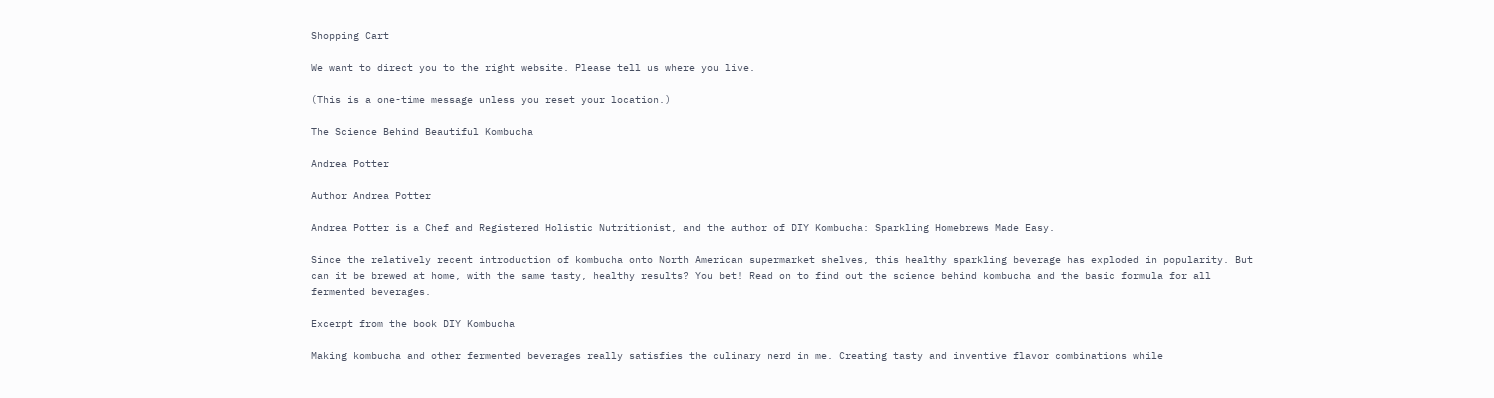Shopping Cart

We want to direct you to the right website. Please tell us where you live.

(This is a one-time message unless you reset your location.)

The Science Behind Beautiful Kombucha

Andrea Potter

Author Andrea Potter

Andrea Potter is a Chef and Registered Holistic Nutritionist, and the author of DIY Kombucha: Sparkling Homebrews Made Easy.

Since the relatively recent introduction of kombucha onto North American supermarket shelves, this healthy sparkling beverage has exploded in popularity. But can it be brewed at home, with the same tasty, healthy results? You bet! Read on to find out the science behind kombucha and the basic formula for all fermented beverages.

Excerpt from the book DIY Kombucha

Making kombucha and other fermented beverages really satisfies the culinary nerd in me. Creating tasty and inventive flavor combinations while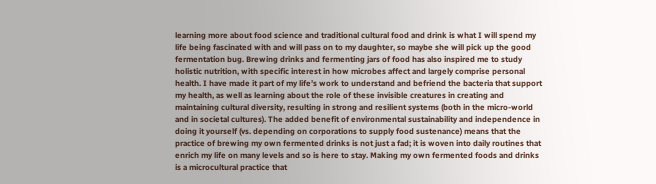learning more about food science and traditional cultural food and drink is what I will spend my life being fascinated with and will pass on to my daughter, so maybe she will pick up the good fermentation bug. Brewing drinks and fermenting jars of food has also inspired me to study holistic nutrition, with specific interest in how microbes affect and largely comprise personal health. I have made it part of my life’s work to understand and befriend the bacteria that support my health, as well as learning about the role of these invisible creatures in creating and maintaining cultural diversity, resulting in strong and resilient systems (both in the micro-world and in societal cultures). The added benefit of environmental sustainability and independence in doing it yourself (vs. depending on corporations to supply food sustenance) means that the practice of brewing my own fermented drinks is not just a fad; it is woven into daily routines that enrich my life on many levels and so is here to stay. Making my own fermented foods and drinks is a microcultural practice that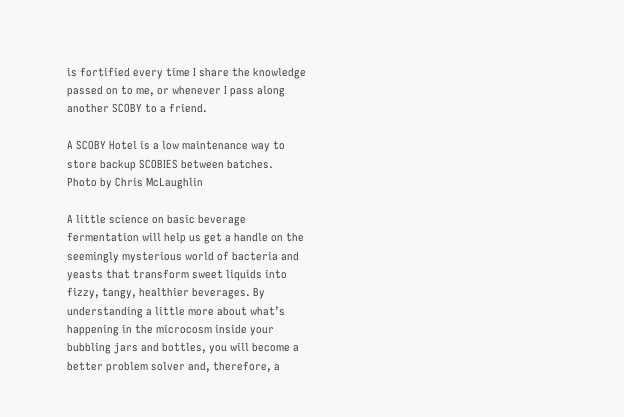is fortified every time I share the knowledge passed on to me, or whenever I pass along another SCOBY to a friend.

A SCOBY Hotel is a low maintenance way to store backup SCOBIES between batches.
Photo by Chris McLaughlin

A little science on basic beverage fermentation will help us get a handle on the seemingly mysterious world of bacteria and yeasts that transform sweet liquids into fizzy, tangy, healthier beverages. By understanding a little more about what’s happening in the microcosm inside your bubbling jars and bottles, you will become a better problem solver and, therefore, a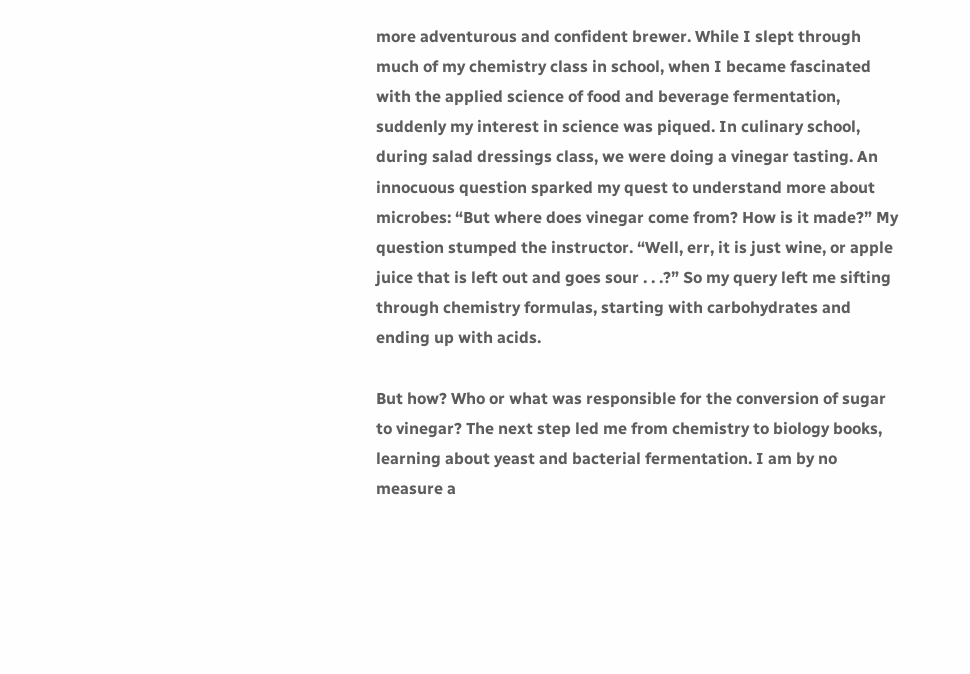more adventurous and confident brewer. While I slept through much of my chemistry class in school, when I became fascinated with the applied science of food and beverage fermentation, suddenly my interest in science was piqued. In culinary school, during salad dressings class, we were doing a vinegar tasting. An innocuous question sparked my quest to understand more about microbes: “But where does vinegar come from? How is it made?” My question stumped the instructor. “Well, err, it is just wine, or apple juice that is left out and goes sour . . .?” So my query left me sifting through chemistry formulas, starting with carbohydrates and ending up with acids.

But how? Who or what was responsible for the conversion of sugar to vinegar? The next step led me from chemistry to biology books, learning about yeast and bacterial fermentation. I am by no measure a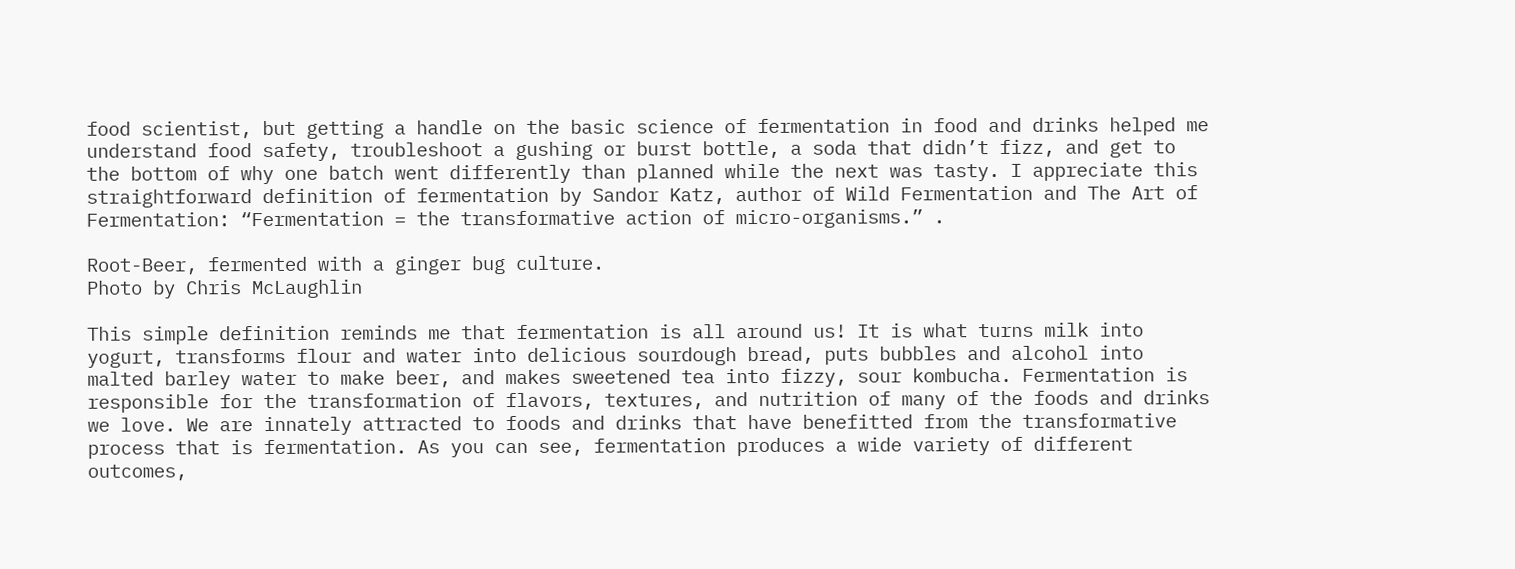food scientist, but getting a handle on the basic science of fermentation in food and drinks helped me understand food safety, troubleshoot a gushing or burst bottle, a soda that didn’t fizz, and get to the bottom of why one batch went differently than planned while the next was tasty. I appreciate this straightforward definition of fermentation by Sandor Katz, author of Wild Fermentation and The Art of Fermentation: “Fermentation = the transformative action of micro-organisms.” .

Root-Beer, fermented with a ginger bug culture.
Photo by Chris McLaughlin

This simple definition reminds me that fermentation is all around us! It is what turns milk into yogurt, transforms flour and water into delicious sourdough bread, puts bubbles and alcohol into malted barley water to make beer, and makes sweetened tea into fizzy, sour kombucha. Fermentation is responsible for the transformation of flavors, textures, and nutrition of many of the foods and drinks we love. We are innately attracted to foods and drinks that have benefitted from the transformative process that is fermentation. As you can see, fermentation produces a wide variety of different outcomes,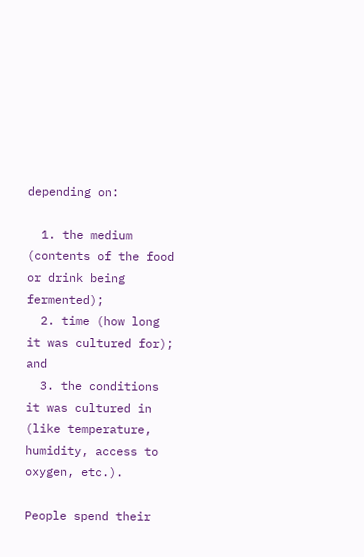depending on:

  1. the medium (contents of the food or drink being fermented);
  2. time (how long it was cultured for); and
  3. the conditions it was cultured in (like temperature, humidity, access to oxygen, etc.).

People spend their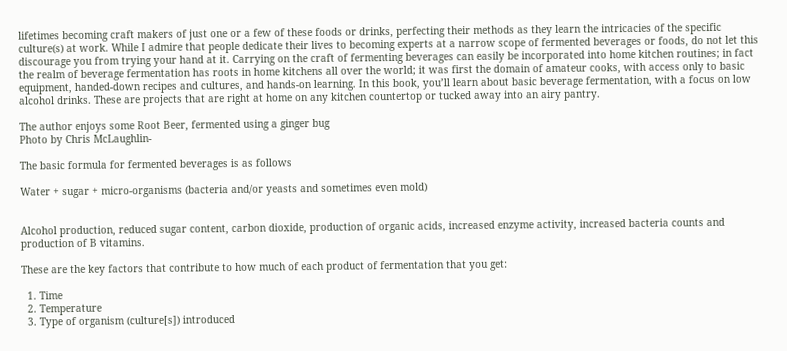lifetimes becoming craft makers of just one or a few of these foods or drinks, perfecting their methods as they learn the intricacies of the specific culture(s) at work. While I admire that people dedicate their lives to becoming experts at a narrow scope of fermented beverages or foods, do not let this discourage you from trying your hand at it. Carrying on the craft of fermenting beverages can easily be incorporated into home kitchen routines; in fact the realm of beverage fermentation has roots in home kitchens all over the world; it was first the domain of amateur cooks, with access only to basic equipment, handed-down recipes and cultures, and hands-on learning. In this book, you’ll learn about basic beverage fermentation, with a focus on low alcohol drinks. These are projects that are right at home on any kitchen countertop or tucked away into an airy pantry.

The author enjoys some Root Beer, fermented using a ginger bug
Photo by Chris McLaughlin-

The basic formula for fermented beverages is as follows

Water + sugar + micro-organisms (bacteria and/or yeasts and sometimes even mold)


Alcohol production, reduced sugar content, carbon dioxide, production of organic acids, increased enzyme activity, increased bacteria counts and production of B vitamins.

These are the key factors that contribute to how much of each product of fermentation that you get:

  1. Time
  2. Temperature
  3. Type of organism (culture[s]) introduced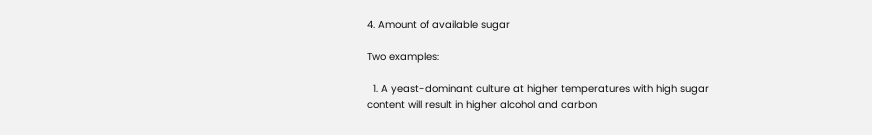4. Amount of available sugar

Two examples:

  1. A yeast-dominant culture at higher temperatures with high sugar content will result in higher alcohol and carbon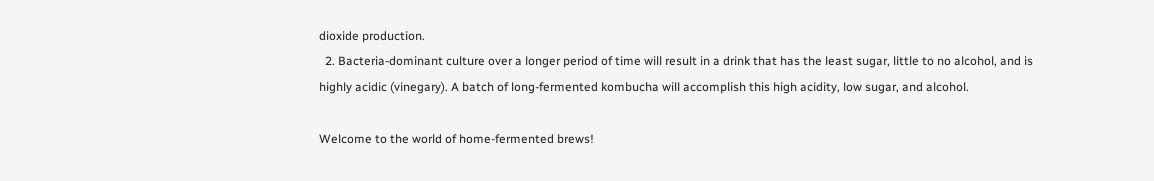dioxide production.
  2. Bacteria-dominant culture over a longer period of time will result in a drink that has the least sugar, little to no alcohol, and is highly acidic (vinegary). A batch of long-fermented kombucha will accomplish this high acidity, low sugar, and alcohol.

Welcome to the world of home-fermented brews!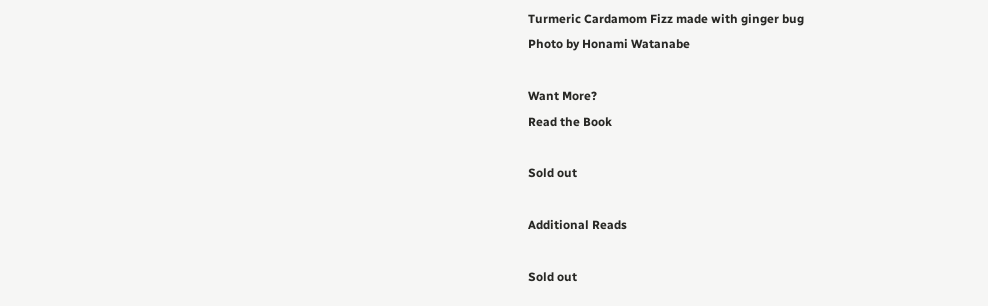Turmeric Cardamom Fizz made with ginger bug
Photo by Honami Watanabe

Want More?
Read the Book

Sold out

Additional Reads

Sold out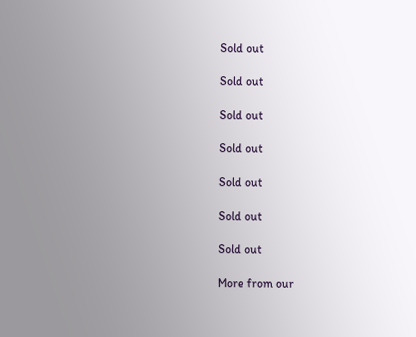Sold out

Sold out

Sold out

Sold out

Sold out

Sold out

Sold out

More from our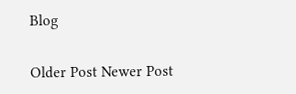Blog

Older Post Newer Post